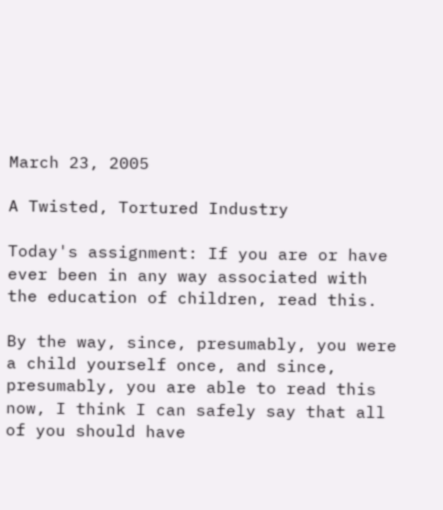March 23, 2005

A Twisted, Tortured Industry

Today's assignment: If you are or have ever been in any way associated with the education of children, read this.

By the way, since, presumably, you were a child yourself once, and since, presumably, you are able to read this now, I think I can safely say that all of you should have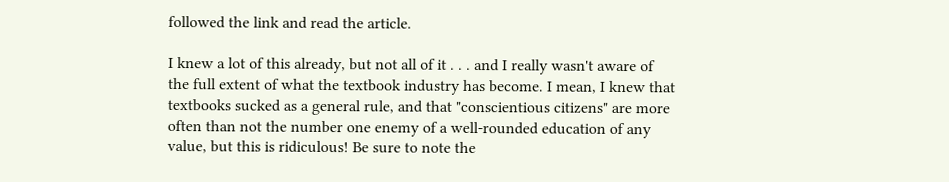followed the link and read the article.

I knew a lot of this already, but not all of it . . . and I really wasn't aware of the full extent of what the textbook industry has become. I mean, I knew that textbooks sucked as a general rule, and that "conscientious citizens" are more often than not the number one enemy of a well-rounded education of any value, but this is ridiculous! Be sure to note the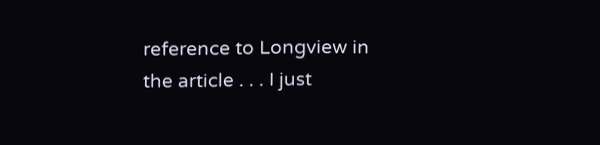reference to Longview in the article . . . I just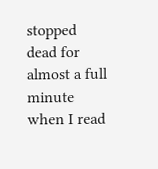stopped dead for almost a full minute when I read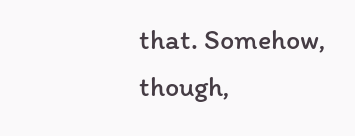that. Somehow, though,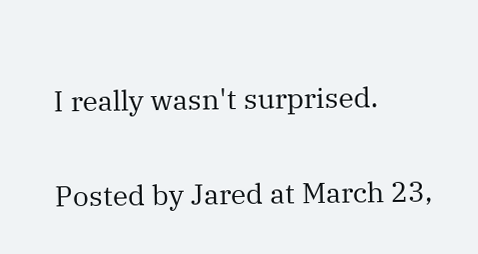I really wasn't surprised.

Posted by Jared at March 23,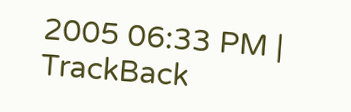2005 06:33 PM | TrackBack